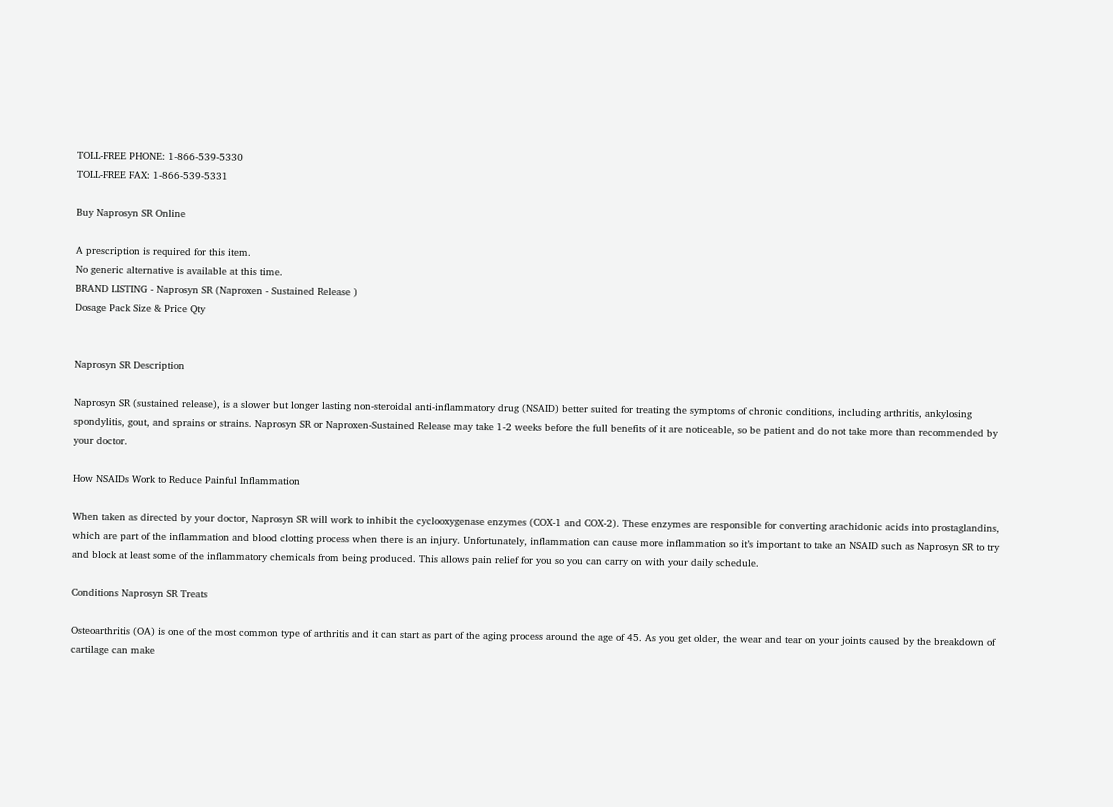TOLL-FREE PHONE: 1-866-539-5330
TOLL-FREE FAX: 1-866-539-5331

Buy Naprosyn SR Online

A prescription is required for this item.
No generic alternative is available at this time.
BRAND LISTING - Naprosyn SR (Naproxen - Sustained Release )
Dosage Pack Size & Price Qty


Naprosyn SR Description

Naprosyn SR (sustained release), is a slower but longer lasting non-steroidal anti-inflammatory drug (NSAID) better suited for treating the symptoms of chronic conditions, including arthritis, ankylosing spondylitis, gout, and sprains or strains. Naprosyn SR or Naproxen-Sustained Release may take 1-2 weeks before the full benefits of it are noticeable, so be patient and do not take more than recommended by your doctor.

How NSAIDs Work to Reduce Painful Inflammation

When taken as directed by your doctor, Naprosyn SR will work to inhibit the cyclooxygenase enzymes (COX-1 and COX-2). These enzymes are responsible for converting arachidonic acids into prostaglandins, which are part of the inflammation and blood clotting process when there is an injury. Unfortunately, inflammation can cause more inflammation so it’s important to take an NSAID such as Naprosyn SR to try and block at least some of the inflammatory chemicals from being produced. This allows pain relief for you so you can carry on with your daily schedule.

Conditions Naprosyn SR Treats

Osteoarthritis (OA) is one of the most common type of arthritis and it can start as part of the aging process around the age of 45. As you get older, the wear and tear on your joints caused by the breakdown of cartilage can make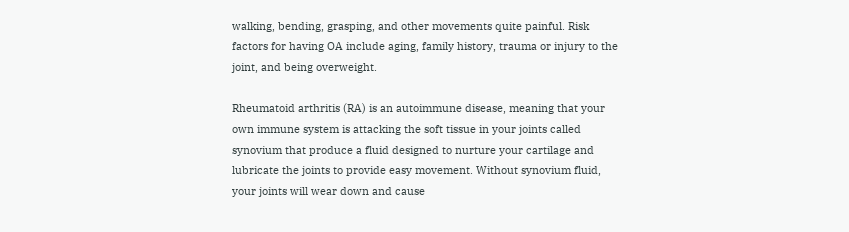walking, bending, grasping, and other movements quite painful. Risk factors for having OA include aging, family history, trauma or injury to the joint, and being overweight.

Rheumatoid arthritis (RA) is an autoimmune disease, meaning that your own immune system is attacking the soft tissue in your joints called synovium that produce a fluid designed to nurture your cartilage and lubricate the joints to provide easy movement. Without synovium fluid, your joints will wear down and cause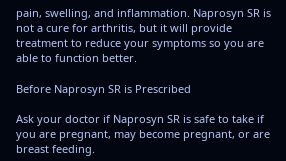pain, swelling, and inflammation. Naprosyn SR is not a cure for arthritis, but it will provide treatment to reduce your symptoms so you are able to function better.

Before Naprosyn SR is Prescribed

Ask your doctor if Naprosyn SR is safe to take if you are pregnant, may become pregnant, or are breast feeding.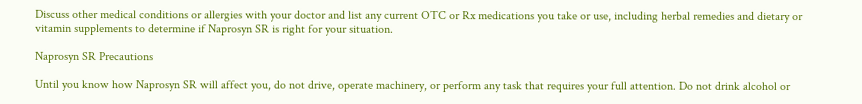Discuss other medical conditions or allergies with your doctor and list any current OTC or Rx medications you take or use, including herbal remedies and dietary or vitamin supplements to determine if Naprosyn SR is right for your situation.

Naprosyn SR Precautions

Until you know how Naprosyn SR will affect you, do not drive, operate machinery, or perform any task that requires your full attention. Do not drink alcohol or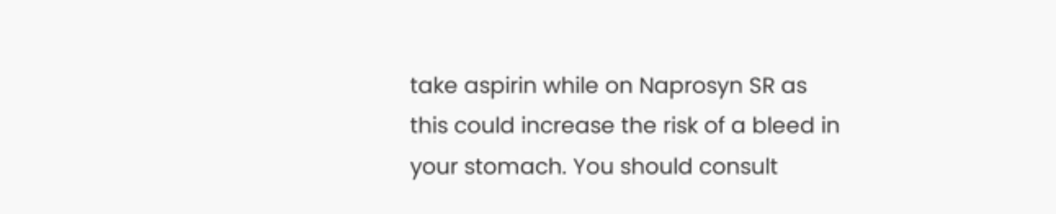take aspirin while on Naprosyn SR as this could increase the risk of a bleed in your stomach. You should consult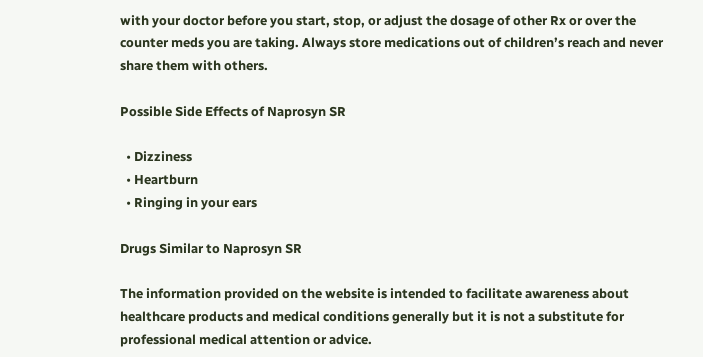with your doctor before you start, stop, or adjust the dosage of other Rx or over the counter meds you are taking. Always store medications out of children’s reach and never share them with others.

Possible Side Effects of Naprosyn SR

  • Dizziness
  • Heartburn
  • Ringing in your ears

Drugs Similar to Naprosyn SR

The information provided on the website is intended to facilitate awareness about healthcare products and medical conditions generally but it is not a substitute for professional medical attention or advice.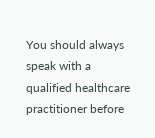You should always speak with a qualified healthcare practitioner before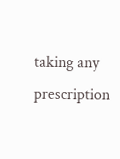taking any prescription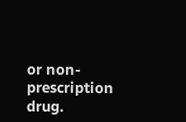or non-prescription drug.